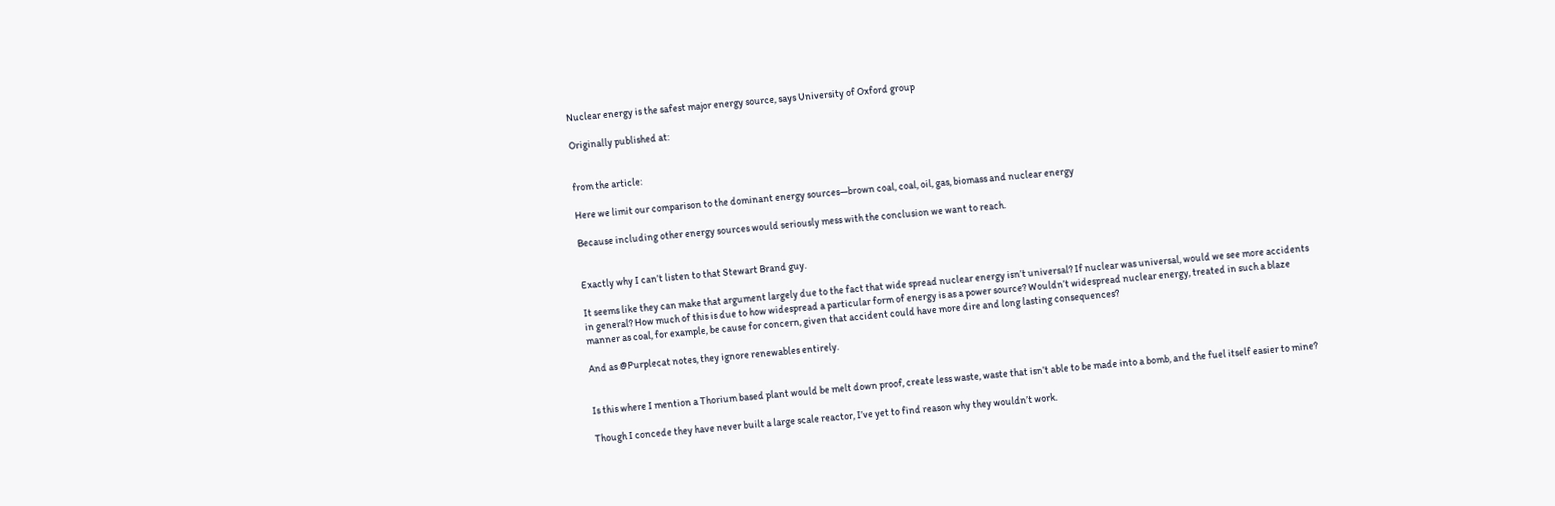Nuclear energy is the safest major energy source, says University of Oxford group

Originally published at:


from the article:

Here we limit our comparison to the dominant energy sources—brown coal, coal, oil, gas, biomass and nuclear energy

Because including other energy sources would seriously mess with the conclusion we want to reach.


Exactly why I can’t listen to that Stewart Brand guy.

It seems like they can make that argument largely due to the fact that wide spread nuclear energy isn’t universal? If nuclear was universal, would we see more accidents in general? How much of this is due to how widespread a particular form of energy is as a power source? Wouldn’t widespread nuclear energy, treated in such a blaze manner as coal, for example, be cause for concern, given that accident could have more dire and long lasting consequences?

And as @Purplecat notes, they ignore renewables entirely.


Is this where I mention a Thorium based plant would be melt down proof, create less waste, waste that isn’t able to be made into a bomb, and the fuel itself easier to mine?

Though I concede they have never built a large scale reactor, I’ve yet to find reason why they wouldn’t work.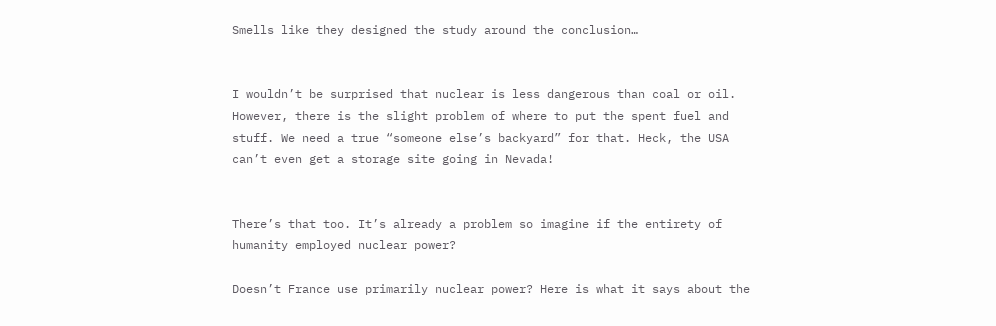Smells like they designed the study around the conclusion…


I wouldn’t be surprised that nuclear is less dangerous than coal or oil. However, there is the slight problem of where to put the spent fuel and stuff. We need a true “someone else’s backyard” for that. Heck, the USA can’t even get a storage site going in Nevada!


There’s that too. It’s already a problem so imagine if the entirety of humanity employed nuclear power?

Doesn’t France use primarily nuclear power? Here is what it says about the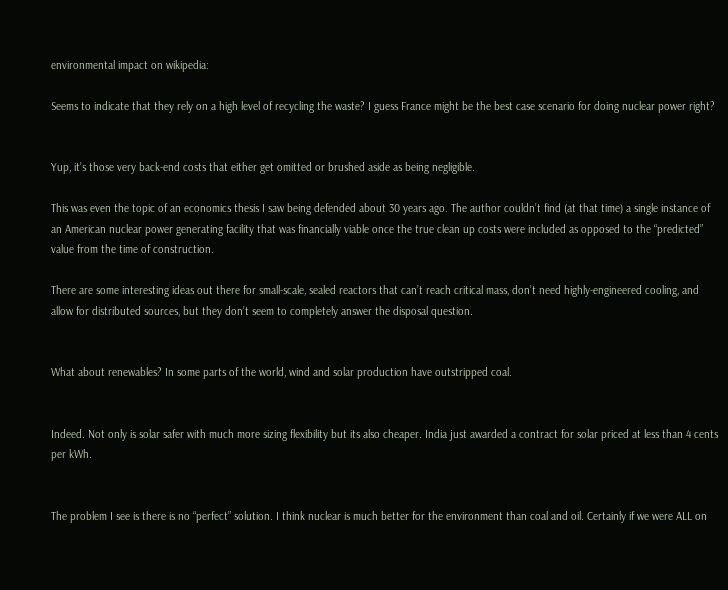environmental impact on wikipedia:

Seems to indicate that they rely on a high level of recycling the waste? I guess France might be the best case scenario for doing nuclear power right?


Yup, it’s those very back-end costs that either get omitted or brushed aside as being negligible.

This was even the topic of an economics thesis I saw being defended about 30 years ago. The author couldn’t find (at that time) a single instance of an American nuclear power generating facility that was financially viable once the true clean up costs were included as opposed to the “predicted” value from the time of construction.

There are some interesting ideas out there for small-scale, sealed reactors that can’t reach critical mass, don’t need highly-engineered cooling, and allow for distributed sources, but they don’t seem to completely answer the disposal question.


What about renewables? In some parts of the world, wind and solar production have outstripped coal.


Indeed. Not only is solar safer with much more sizing flexibility but its also cheaper. India just awarded a contract for solar priced at less than 4 cents per kWh.


The problem I see is there is no “perfect” solution. I think nuclear is much better for the environment than coal and oil. Certainly if we were ALL on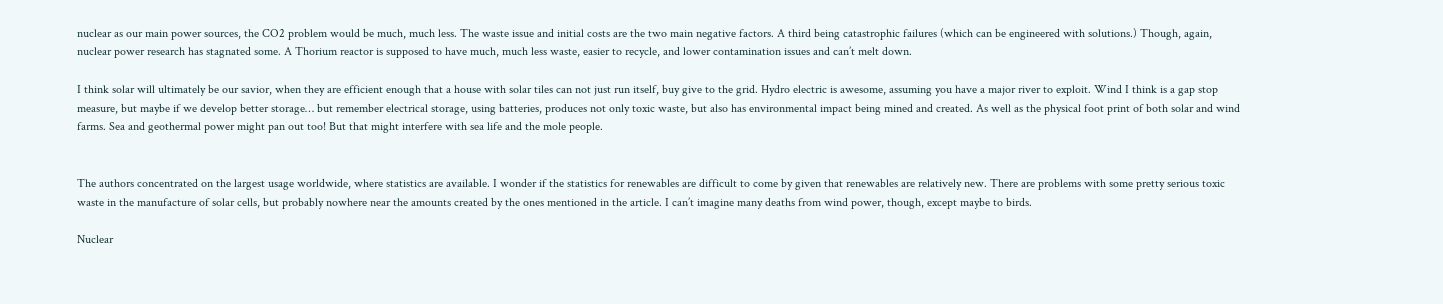nuclear as our main power sources, the CO2 problem would be much, much less. The waste issue and initial costs are the two main negative factors. A third being catastrophic failures (which can be engineered with solutions.) Though, again, nuclear power research has stagnated some. A Thorium reactor is supposed to have much, much less waste, easier to recycle, and lower contamination issues and can’t melt down.

I think solar will ultimately be our savior, when they are efficient enough that a house with solar tiles can not just run itself, buy give to the grid. Hydro electric is awesome, assuming you have a major river to exploit. Wind I think is a gap stop measure, but maybe if we develop better storage… but remember electrical storage, using batteries, produces not only toxic waste, but also has environmental impact being mined and created. As well as the physical foot print of both solar and wind farms. Sea and geothermal power might pan out too! But that might interfere with sea life and the mole people.


The authors concentrated on the largest usage worldwide, where statistics are available. I wonder if the statistics for renewables are difficult to come by given that renewables are relatively new. There are problems with some pretty serious toxic waste in the manufacture of solar cells, but probably nowhere near the amounts created by the ones mentioned in the article. I can’t imagine many deaths from wind power, though, except maybe to birds.

Nuclear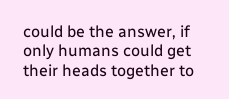could be the answer, if only humans could get their heads together to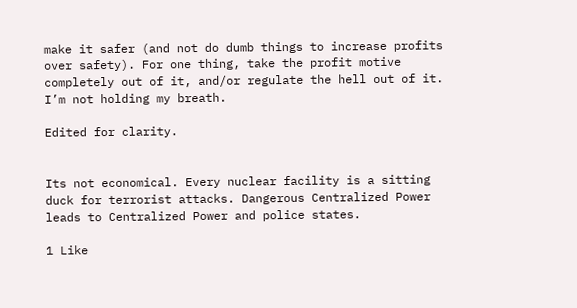make it safer (and not do dumb things to increase profits over safety). For one thing, take the profit motive completely out of it, and/or regulate the hell out of it. I’m not holding my breath.

Edited for clarity.


Its not economical. Every nuclear facility is a sitting duck for terrorist attacks. Dangerous Centralized Power leads to Centralized Power and police states.

1 Like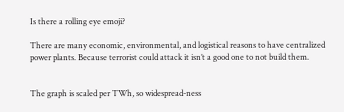Is there a rolling eye emoji?

There are many economic, environmental, and logistical reasons to have centralized power plants. Because terrorist could attack it isn’t a good one to not build them.


The graph is scaled per TWh, so widespread-ness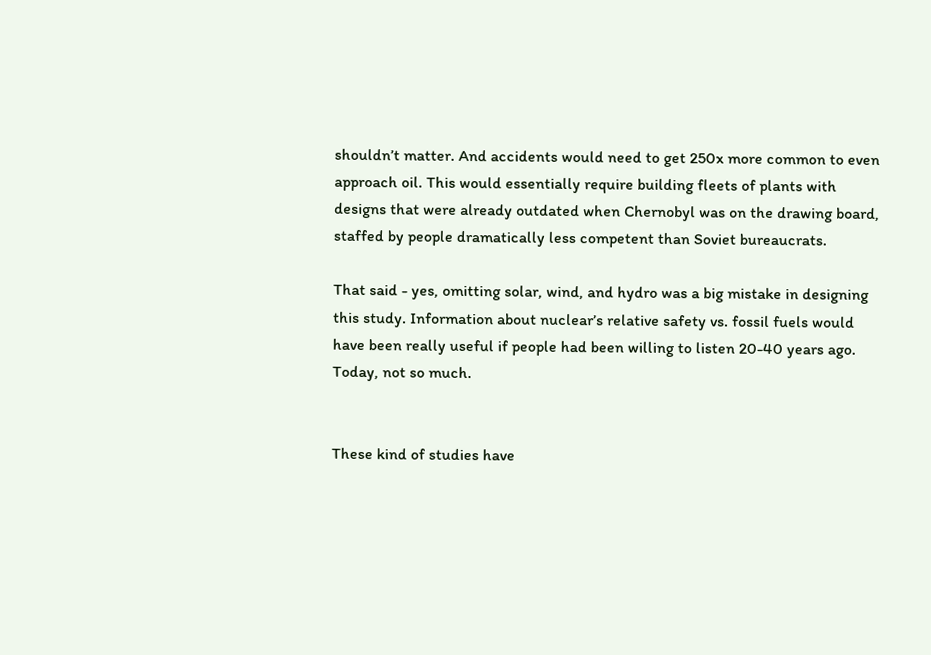shouldn’t matter. And accidents would need to get 250x more common to even approach oil. This would essentially require building fleets of plants with designs that were already outdated when Chernobyl was on the drawing board, staffed by people dramatically less competent than Soviet bureaucrats.

That said - yes, omitting solar, wind, and hydro was a big mistake in designing this study. Information about nuclear’s relative safety vs. fossil fuels would have been really useful if people had been willing to listen 20-40 years ago. Today, not so much.


These kind of studies have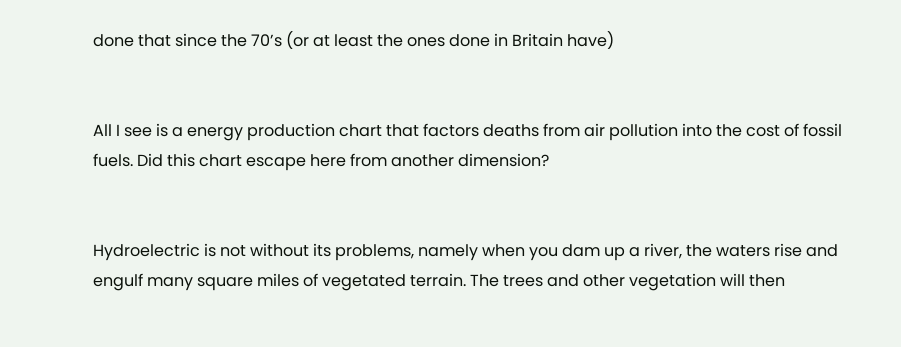done that since the 70’s (or at least the ones done in Britain have)


All I see is a energy production chart that factors deaths from air pollution into the cost of fossil fuels. Did this chart escape here from another dimension?


Hydroelectric is not without its problems, namely when you dam up a river, the waters rise and engulf many square miles of vegetated terrain. The trees and other vegetation will then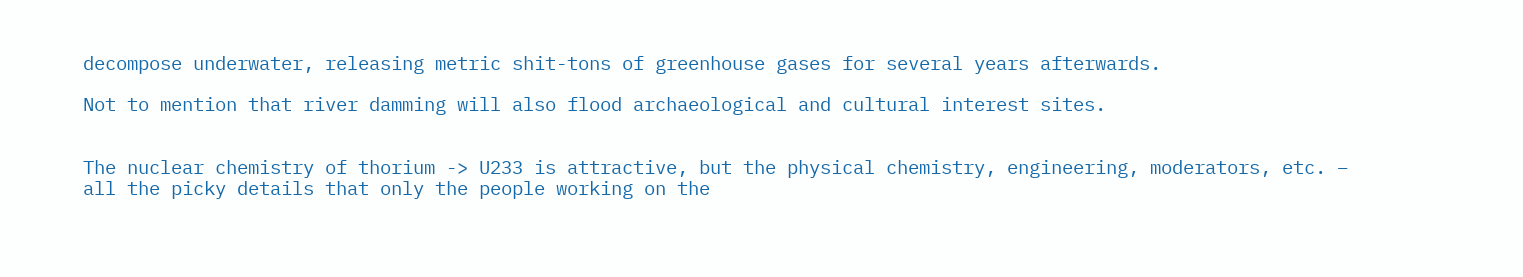decompose underwater, releasing metric shit-tons of greenhouse gases for several years afterwards.

Not to mention that river damming will also flood archaeological and cultural interest sites.


The nuclear chemistry of thorium -> U233 is attractive, but the physical chemistry, engineering, moderators, etc. – all the picky details that only the people working on the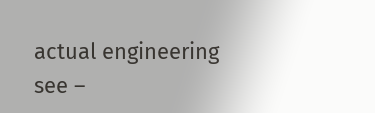actual engineering see –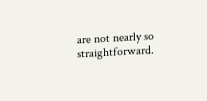are not nearly so straightforward.